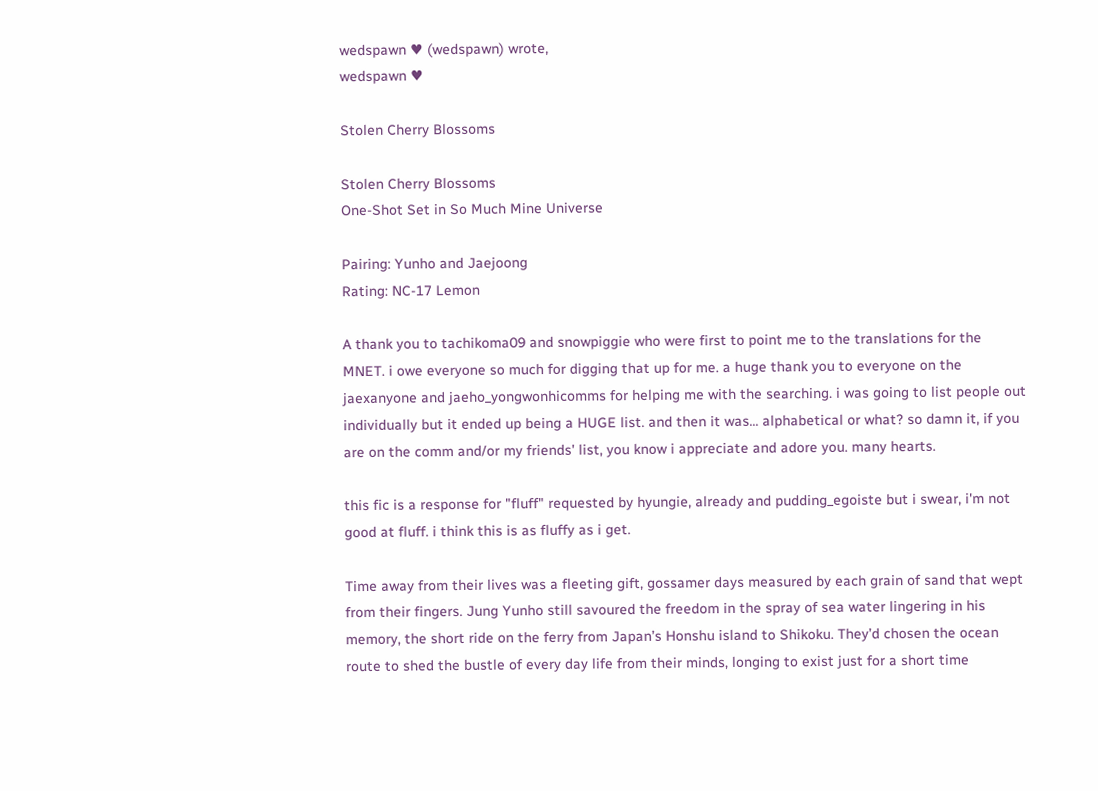wedspawn ♥ (wedspawn) wrote,
wedspawn ♥

Stolen Cherry Blossoms

Stolen Cherry Blossoms
One-Shot Set in So Much Mine Universe

Pairing: Yunho and Jaejoong
Rating: NC-17 Lemon

A thank you to tachikoma09 and snowpiggie who were first to point me to the translations for the MNET. i owe everyone so much for digging that up for me. a huge thank you to everyone on the jaexanyone and jaeho_yongwonhicomms for helping me with the searching. i was going to list people out individually but it ended up being a HUGE list. and then it was... alphabetical or what? so damn it, if you are on the comm and/or my friends' list, you know i appreciate and adore you. many hearts.

this fic is a response for "fluff" requested by hyungie, already and pudding_egoiste but i swear, i'm not good at fluff. i think this is as fluffy as i get.

Time away from their lives was a fleeting gift, gossamer days measured by each grain of sand that wept from their fingers. Jung Yunho still savoured the freedom in the spray of sea water lingering in his memory, the short ride on the ferry from Japan’s Honshu island to Shikoku. They’d chosen the ocean route to shed the bustle of every day life from their minds, longing to exist just for a short time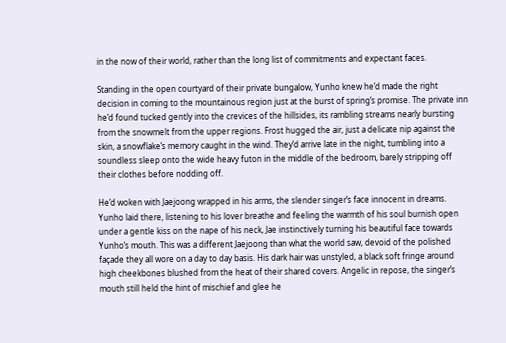in the now of their world, rather than the long list of commitments and expectant faces.

Standing in the open courtyard of their private bungalow, Yunho knew he’d made the right decision in coming to the mountainous region just at the burst of spring’s promise. The private inn he’d found tucked gently into the crevices of the hillsides, its rambling streams nearly bursting from the snowmelt from the upper regions. Frost hugged the air, just a delicate nip against the skin, a snowflake’s memory caught in the wind. They’d arrive late in the night, tumbling into a soundless sleep onto the wide heavy futon in the middle of the bedroom, barely stripping off their clothes before nodding off.

He’d woken with Jaejoong wrapped in his arms, the slender singer’s face innocent in dreams. Yunho laid there, listening to his lover breathe and feeling the warmth of his soul burnish open under a gentle kiss on the nape of his neck, Jae instinctively turning his beautiful face towards Yunho’s mouth. This was a different Jaejoong than what the world saw, devoid of the polished façade they all wore on a day to day basis. His dark hair was unstyled, a black soft fringe around high cheekbones blushed from the heat of their shared covers. Angelic in repose, the singer’s mouth still held the hint of mischief and glee he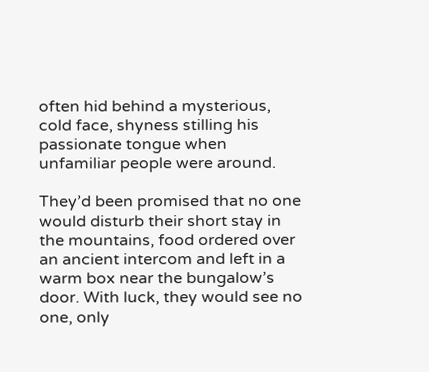often hid behind a mysterious, cold face, shyness stilling his passionate tongue when unfamiliar people were around.

They’d been promised that no one would disturb their short stay in the mountains, food ordered over an ancient intercom and left in a warm box near the bungalow’s door. With luck, they would see no one, only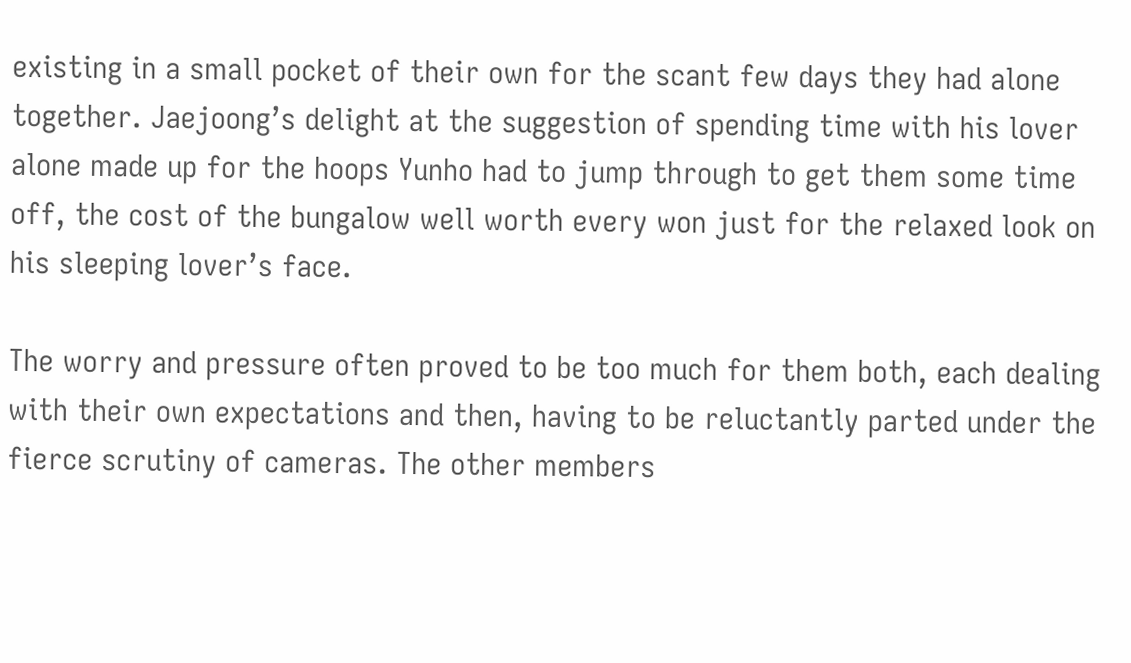existing in a small pocket of their own for the scant few days they had alone together. Jaejoong’s delight at the suggestion of spending time with his lover alone made up for the hoops Yunho had to jump through to get them some time off, the cost of the bungalow well worth every won just for the relaxed look on his sleeping lover’s face.

The worry and pressure often proved to be too much for them both, each dealing with their own expectations and then, having to be reluctantly parted under the fierce scrutiny of cameras. The other members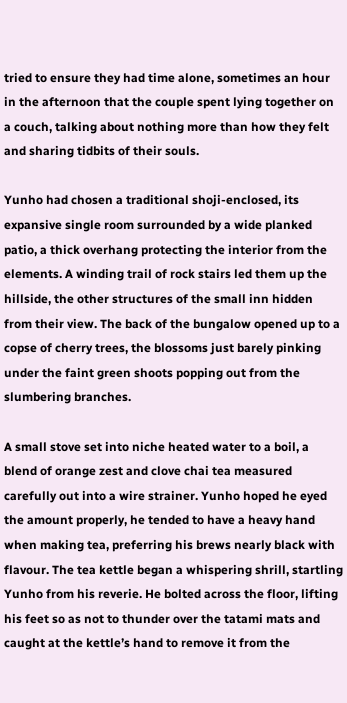tried to ensure they had time alone, sometimes an hour in the afternoon that the couple spent lying together on a couch, talking about nothing more than how they felt and sharing tidbits of their souls.

Yunho had chosen a traditional shoji-enclosed, its expansive single room surrounded by a wide planked patio, a thick overhang protecting the interior from the elements. A winding trail of rock stairs led them up the hillside, the other structures of the small inn hidden from their view. The back of the bungalow opened up to a copse of cherry trees, the blossoms just barely pinking under the faint green shoots popping out from the slumbering branches.

A small stove set into niche heated water to a boil, a blend of orange zest and clove chai tea measured carefully out into a wire strainer. Yunho hoped he eyed the amount properly, he tended to have a heavy hand when making tea, preferring his brews nearly black with flavour. The tea kettle began a whispering shrill, startling Yunho from his reverie. He bolted across the floor, lifting his feet so as not to thunder over the tatami mats and caught at the kettle’s hand to remove it from the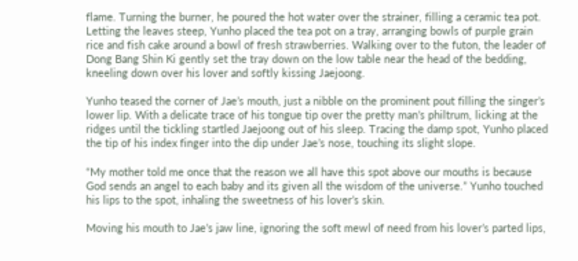flame. Turning the burner, he poured the hot water over the strainer, filling a ceramic tea pot. Letting the leaves steep, Yunho placed the tea pot on a tray, arranging bowls of purple grain rice and fish cake around a bowl of fresh strawberries. Walking over to the futon, the leader of Dong Bang Shin Ki gently set the tray down on the low table near the head of the bedding, kneeling down over his lover and softly kissing Jaejoong.

Yunho teased the corner of Jae’s mouth, just a nibble on the prominent pout filling the singer’s lower lip. With a delicate trace of his tongue tip over the pretty man’s philtrum, licking at the ridges until the tickling startled Jaejoong out of his sleep. Tracing the damp spot, Yunho placed the tip of his index finger into the dip under Jae’s nose, touching its slight slope.

“My mother told me once that the reason we all have this spot above our mouths is because God sends an angel to each baby and its given all the wisdom of the universe.” Yunho touched his lips to the spot, inhaling the sweetness of his lover’s skin.

Moving his mouth to Jae’s jaw line, ignoring the soft mewl of need from his lover’s parted lips,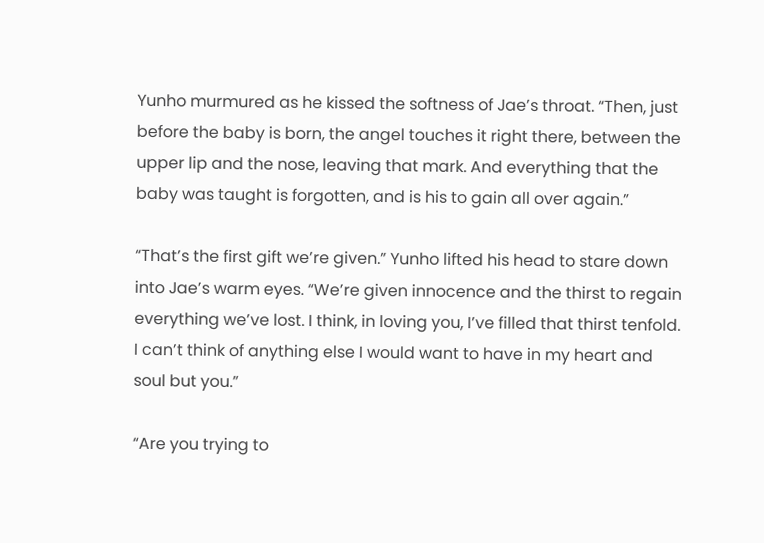Yunho murmured as he kissed the softness of Jae’s throat. “Then, just before the baby is born, the angel touches it right there, between the upper lip and the nose, leaving that mark. And everything that the baby was taught is forgotten, and is his to gain all over again.”

“That’s the first gift we’re given.” Yunho lifted his head to stare down into Jae’s warm eyes. “We’re given innocence and the thirst to regain everything we’ve lost. I think, in loving you, I’ve filled that thirst tenfold. I can’t think of anything else I would want to have in my heart and soul but you.”

“Are you trying to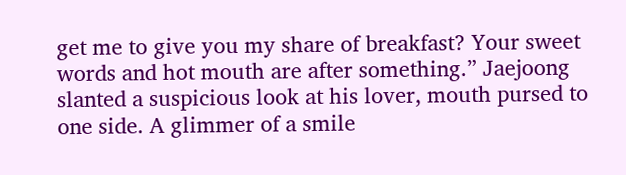get me to give you my share of breakfast? Your sweet words and hot mouth are after something.” Jaejoong slanted a suspicious look at his lover, mouth pursed to one side. A glimmer of a smile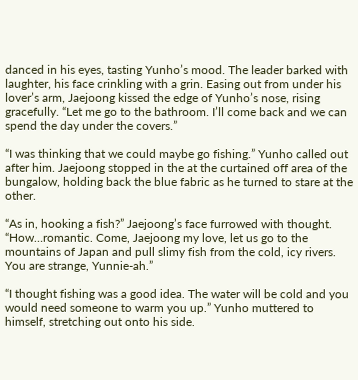danced in his eyes, tasting Yunho’s mood. The leader barked with laughter, his face crinkling with a grin. Easing out from under his lover’s arm, Jaejoong kissed the edge of Yunho’s nose, rising gracefully. “Let me go to the bathroom. I’ll come back and we can spend the day under the covers.”

“I was thinking that we could maybe go fishing.” Yunho called out after him. Jaejoong stopped in the at the curtained off area of the bungalow, holding back the blue fabric as he turned to stare at the other.

“As in, hooking a fish?” Jaejoong’s face furrowed with thought. “How…romantic. Come, Jaejoong my love, let us go to the mountains of Japan and pull slimy fish from the cold, icy rivers. You are strange, Yunnie-ah.”

“I thought fishing was a good idea. The water will be cold and you would need someone to warm you up.” Yunho muttered to himself, stretching out onto his side.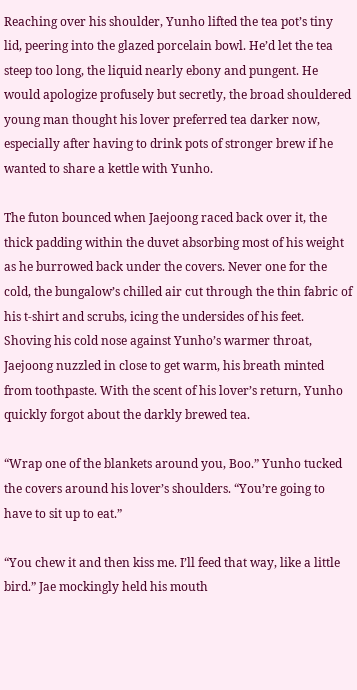Reaching over his shoulder, Yunho lifted the tea pot’s tiny lid, peering into the glazed porcelain bowl. He’d let the tea steep too long, the liquid nearly ebony and pungent. He would apologize profusely but secretly, the broad shouldered young man thought his lover preferred tea darker now, especially after having to drink pots of stronger brew if he wanted to share a kettle with Yunho.

The futon bounced when Jaejoong raced back over it, the thick padding within the duvet absorbing most of his weight as he burrowed back under the covers. Never one for the cold, the bungalow’s chilled air cut through the thin fabric of his t-shirt and scrubs, icing the undersides of his feet. Shoving his cold nose against Yunho’s warmer throat, Jaejoong nuzzled in close to get warm, his breath minted from toothpaste. With the scent of his lover’s return, Yunho quickly forgot about the darkly brewed tea.

“Wrap one of the blankets around you, Boo.” Yunho tucked the covers around his lover’s shoulders. “You’re going to have to sit up to eat.”

“You chew it and then kiss me. I’ll feed that way, like a little bird.” Jae mockingly held his mouth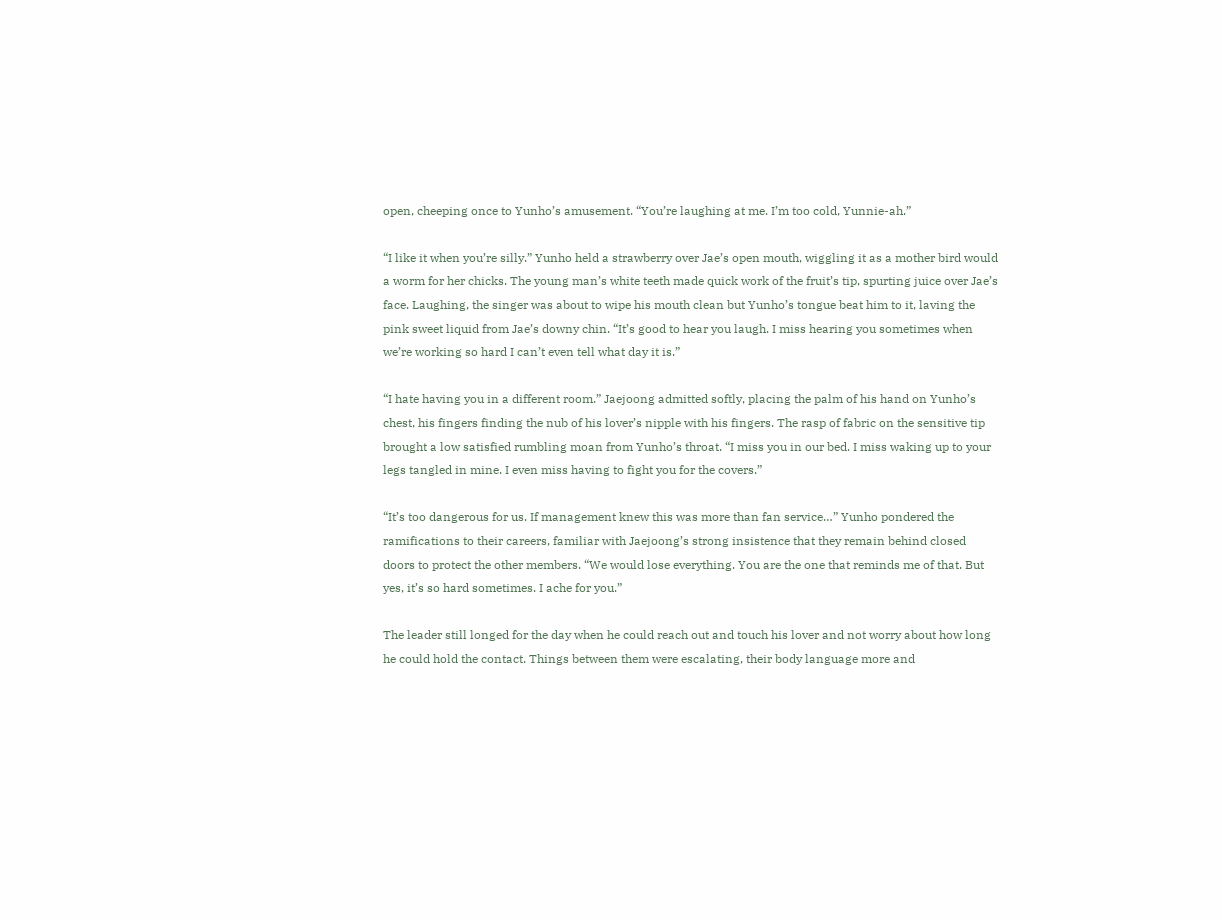open, cheeping once to Yunho’s amusement. “You’re laughing at me. I’m too cold, Yunnie-ah.”

“I like it when you’re silly.” Yunho held a strawberry over Jae’s open mouth, wiggling it as a mother bird would a worm for her chicks. The young man’s white teeth made quick work of the fruit’s tip, spurting juice over Jae’s face. Laughing, the singer was about to wipe his mouth clean but Yunho’s tongue beat him to it, laving the pink sweet liquid from Jae’s downy chin. “It’s good to hear you laugh. I miss hearing you sometimes when we’re working so hard I can’t even tell what day it is.”

“I hate having you in a different room.” Jaejoong admitted softly, placing the palm of his hand on Yunho’s chest, his fingers finding the nub of his lover’s nipple with his fingers. The rasp of fabric on the sensitive tip brought a low satisfied rumbling moan from Yunho’s throat. “I miss you in our bed. I miss waking up to your legs tangled in mine. I even miss having to fight you for the covers.”

“It’s too dangerous for us. If management knew this was more than fan service…” Yunho pondered the ramifications to their careers, familiar with Jaejoong’s strong insistence that they remain behind closed doors to protect the other members. “We would lose everything. You are the one that reminds me of that. But yes, it’s so hard sometimes. I ache for you.”

The leader still longed for the day when he could reach out and touch his lover and not worry about how long he could hold the contact. Things between them were escalating, their body language more and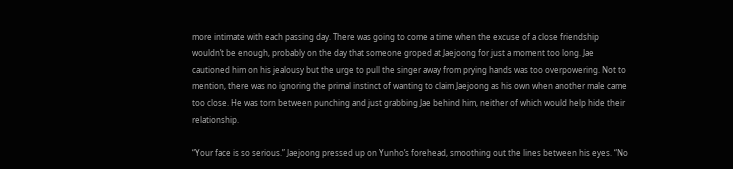more intimate with each passing day. There was going to come a time when the excuse of a close friendship wouldn’t be enough, probably on the day that someone groped at Jaejoong for just a moment too long. Jae cautioned him on his jealousy but the urge to pull the singer away from prying hands was too overpowering. Not to mention, there was no ignoring the primal instinct of wanting to claim Jaejoong as his own when another male came too close. He was torn between punching and just grabbing Jae behind him, neither of which would help hide their relationship.

“Your face is so serious.” Jaejoong pressed up on Yunho’s forehead, smoothing out the lines between his eyes. “No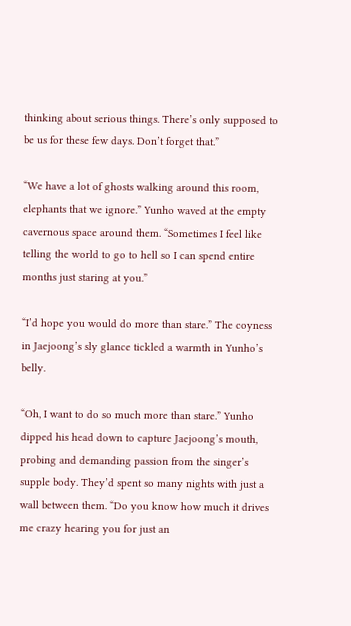thinking about serious things. There’s only supposed to be us for these few days. Don’t forget that.”

“We have a lot of ghosts walking around this room, elephants that we ignore.” Yunho waved at the empty cavernous space around them. “Sometimes I feel like telling the world to go to hell so I can spend entire months just staring at you.”

“I’d hope you would do more than stare.” The coyness in Jaejoong’s sly glance tickled a warmth in Yunho’s belly.

“Oh, I want to do so much more than stare.” Yunho dipped his head down to capture Jaejoong’s mouth, probing and demanding passion from the singer’s supple body. They’d spent so many nights with just a wall between them. “Do you know how much it drives me crazy hearing you for just an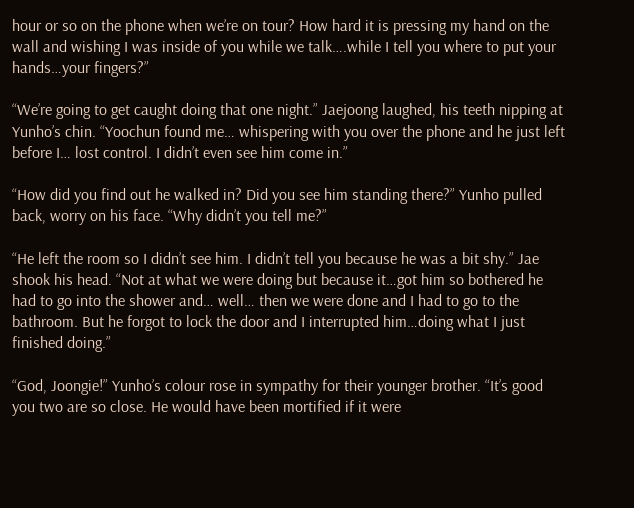hour or so on the phone when we’re on tour? How hard it is pressing my hand on the wall and wishing I was inside of you while we talk….while I tell you where to put your hands…your fingers?”

“We’re going to get caught doing that one night.” Jaejoong laughed, his teeth nipping at Yunho’s chin. “Yoochun found me… whispering with you over the phone and he just left before I… lost control. I didn’t even see him come in.”

“How did you find out he walked in? Did you see him standing there?” Yunho pulled back, worry on his face. “Why didn’t you tell me?”

“He left the room so I didn’t see him. I didn’t tell you because he was a bit shy.” Jae shook his head. “Not at what we were doing but because it…got him so bothered he had to go into the shower and… well… then we were done and I had to go to the bathroom. But he forgot to lock the door and I interrupted him…doing what I just finished doing.”

“God, Joongie!” Yunho’s colour rose in sympathy for their younger brother. “It’s good you two are so close. He would have been mortified if it were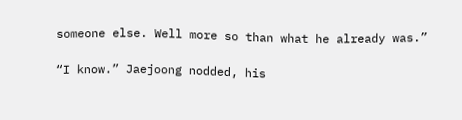someone else. Well more so than what he already was.”

“I know.” Jaejoong nodded, his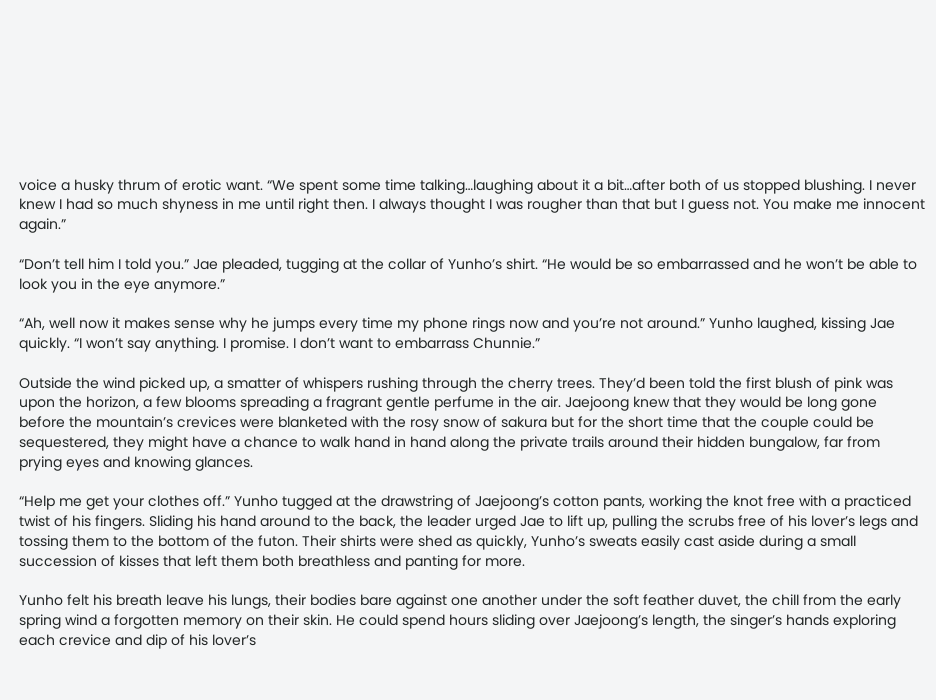voice a husky thrum of erotic want. “We spent some time talking…laughing about it a bit…after both of us stopped blushing. I never knew I had so much shyness in me until right then. I always thought I was rougher than that but I guess not. You make me innocent again.”

“Don’t tell him I told you.” Jae pleaded, tugging at the collar of Yunho’s shirt. “He would be so embarrassed and he won’t be able to look you in the eye anymore.”

“Ah, well now it makes sense why he jumps every time my phone rings now and you’re not around.” Yunho laughed, kissing Jae quickly. “I won’t say anything. I promise. I don’t want to embarrass Chunnie.”

Outside the wind picked up, a smatter of whispers rushing through the cherry trees. They’d been told the first blush of pink was upon the horizon, a few blooms spreading a fragrant gentle perfume in the air. Jaejoong knew that they would be long gone before the mountain’s crevices were blanketed with the rosy snow of sakura but for the short time that the couple could be sequestered, they might have a chance to walk hand in hand along the private trails around their hidden bungalow, far from prying eyes and knowing glances.

“Help me get your clothes off.” Yunho tugged at the drawstring of Jaejoong’s cotton pants, working the knot free with a practiced twist of his fingers. Sliding his hand around to the back, the leader urged Jae to lift up, pulling the scrubs free of his lover’s legs and tossing them to the bottom of the futon. Their shirts were shed as quickly, Yunho’s sweats easily cast aside during a small succession of kisses that left them both breathless and panting for more.

Yunho felt his breath leave his lungs, their bodies bare against one another under the soft feather duvet, the chill from the early spring wind a forgotten memory on their skin. He could spend hours sliding over Jaejoong’s length, the singer’s hands exploring each crevice and dip of his lover’s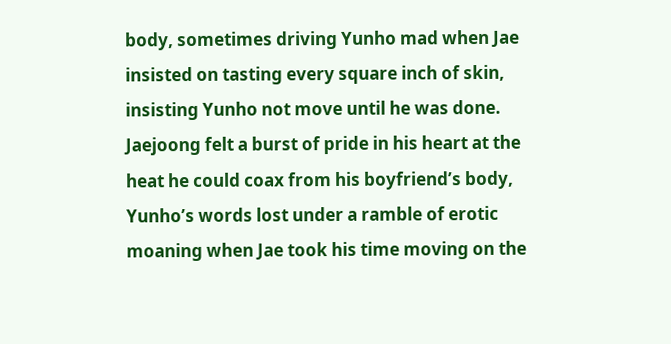body, sometimes driving Yunho mad when Jae insisted on tasting every square inch of skin, insisting Yunho not move until he was done. Jaejoong felt a burst of pride in his heart at the heat he could coax from his boyfriend’s body, Yunho’s words lost under a ramble of erotic moaning when Jae took his time moving on the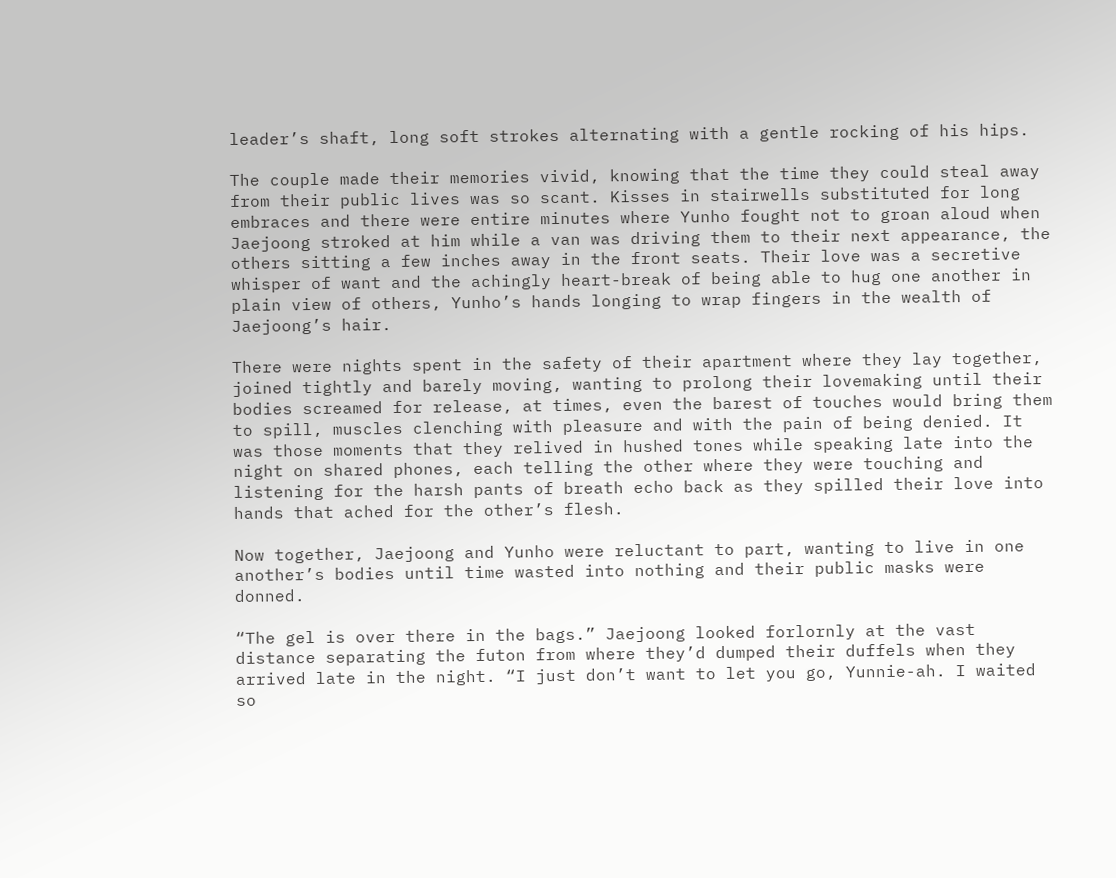leader’s shaft, long soft strokes alternating with a gentle rocking of his hips.

The couple made their memories vivid, knowing that the time they could steal away from their public lives was so scant. Kisses in stairwells substituted for long embraces and there were entire minutes where Yunho fought not to groan aloud when Jaejoong stroked at him while a van was driving them to their next appearance, the others sitting a few inches away in the front seats. Their love was a secretive whisper of want and the achingly heart-break of being able to hug one another in plain view of others, Yunho’s hands longing to wrap fingers in the wealth of Jaejoong’s hair.

There were nights spent in the safety of their apartment where they lay together, joined tightly and barely moving, wanting to prolong their lovemaking until their bodies screamed for release, at times, even the barest of touches would bring them to spill, muscles clenching with pleasure and with the pain of being denied. It was those moments that they relived in hushed tones while speaking late into the night on shared phones, each telling the other where they were touching and listening for the harsh pants of breath echo back as they spilled their love into hands that ached for the other’s flesh.

Now together, Jaejoong and Yunho were reluctant to part, wanting to live in one another’s bodies until time wasted into nothing and their public masks were donned.

“The gel is over there in the bags.” Jaejoong looked forlornly at the vast distance separating the futon from where they’d dumped their duffels when they arrived late in the night. “I just don’t want to let you go, Yunnie-ah. I waited so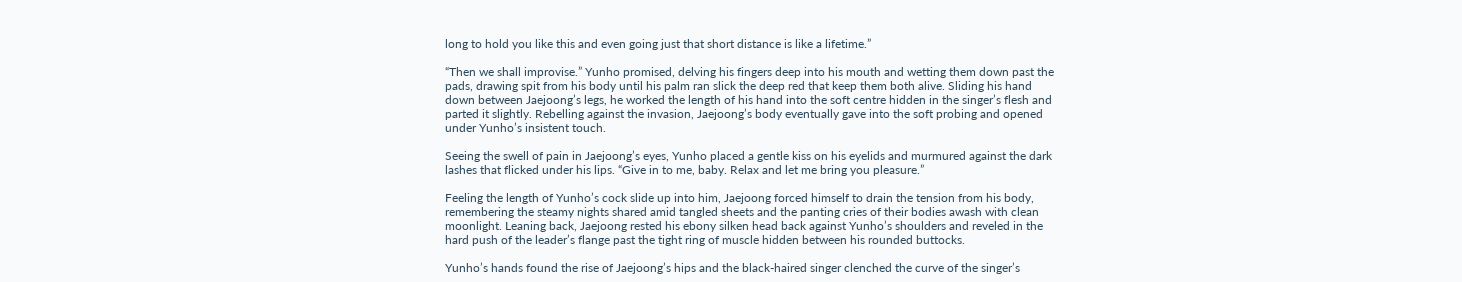long to hold you like this and even going just that short distance is like a lifetime.”

“Then we shall improvise.” Yunho promised, delving his fingers deep into his mouth and wetting them down past the pads, drawing spit from his body until his palm ran slick the deep red that keep them both alive. Sliding his hand down between Jaejoong’s legs, he worked the length of his hand into the soft centre hidden in the singer’s flesh and parted it slightly. Rebelling against the invasion, Jaejoong’s body eventually gave into the soft probing and opened under Yunho’s insistent touch.

Seeing the swell of pain in Jaejoong’s eyes, Yunho placed a gentle kiss on his eyelids and murmured against the dark lashes that flicked under his lips. “Give in to me, baby. Relax and let me bring you pleasure.”

Feeling the length of Yunho’s cock slide up into him, Jaejoong forced himself to drain the tension from his body, remembering the steamy nights shared amid tangled sheets and the panting cries of their bodies awash with clean moonlight. Leaning back, Jaejoong rested his ebony silken head back against Yunho’s shoulders and reveled in the hard push of the leader’s flange past the tight ring of muscle hidden between his rounded buttocks.

Yunho’s hands found the rise of Jaejoong’s hips and the black-haired singer clenched the curve of the singer’s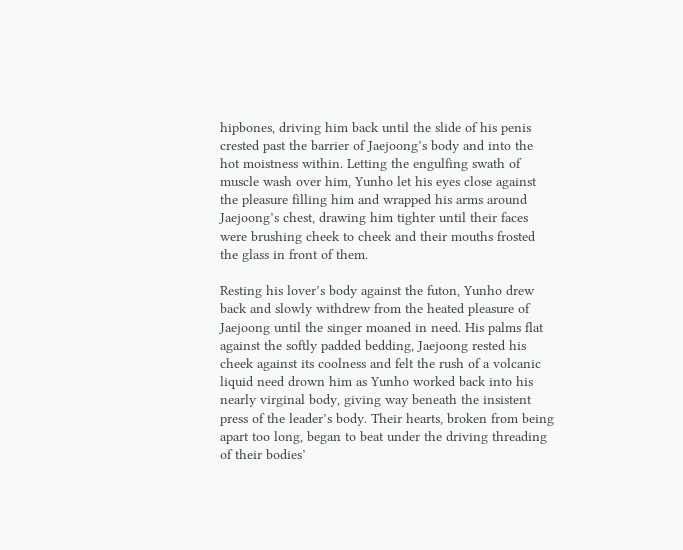hipbones, driving him back until the slide of his penis crested past the barrier of Jaejoong’s body and into the hot moistness within. Letting the engulfing swath of muscle wash over him, Yunho let his eyes close against the pleasure filling him and wrapped his arms around Jaejoong’s chest, drawing him tighter until their faces were brushing cheek to cheek and their mouths frosted the glass in front of them.

Resting his lover’s body against the futon, Yunho drew back and slowly withdrew from the heated pleasure of Jaejoong until the singer moaned in need. His palms flat against the softly padded bedding, Jaejoong rested his cheek against its coolness and felt the rush of a volcanic liquid need drown him as Yunho worked back into his nearly virginal body, giving way beneath the insistent press of the leader’s body. Their hearts, broken from being apart too long, began to beat under the driving threading of their bodies’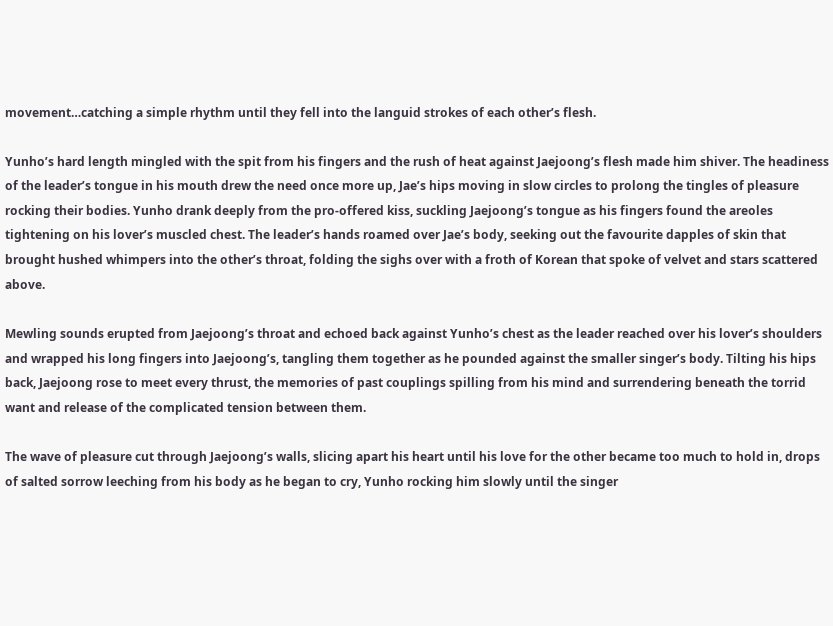movement…catching a simple rhythm until they fell into the languid strokes of each other’s flesh.

Yunho’s hard length mingled with the spit from his fingers and the rush of heat against Jaejoong’s flesh made him shiver. The headiness of the leader’s tongue in his mouth drew the need once more up, Jae’s hips moving in slow circles to prolong the tingles of pleasure rocking their bodies. Yunho drank deeply from the pro-offered kiss, suckling Jaejoong’s tongue as his fingers found the areoles tightening on his lover’s muscled chest. The leader’s hands roamed over Jae’s body, seeking out the favourite dapples of skin that brought hushed whimpers into the other’s throat, folding the sighs over with a froth of Korean that spoke of velvet and stars scattered above.

Mewling sounds erupted from Jaejoong’s throat and echoed back against Yunho’s chest as the leader reached over his lover’s shoulders and wrapped his long fingers into Jaejoong’s, tangling them together as he pounded against the smaller singer’s body. Tilting his hips back, Jaejoong rose to meet every thrust, the memories of past couplings spilling from his mind and surrendering beneath the torrid want and release of the complicated tension between them.

The wave of pleasure cut through Jaejoong’s walls, slicing apart his heart until his love for the other became too much to hold in, drops of salted sorrow leeching from his body as he began to cry, Yunho rocking him slowly until the singer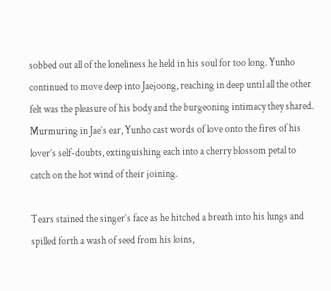sobbed out all of the loneliness he held in his soul for too long. Yunho continued to move deep into Jaejoong, reaching in deep until all the other felt was the pleasure of his body and the burgeoning intimacy they shared. Murmuring in Jae’s ear, Yunho cast words of love onto the fires of his lover’s self-doubts, extinguishing each into a cherry blossom petal to catch on the hot wind of their joining.

Tears stained the singer’s face as he hitched a breath into his lungs and spilled forth a wash of seed from his loins,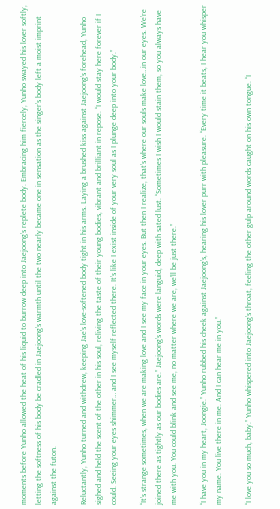moments before Yunho allowed the heat of his liquid to burrow deep into Jaejoong’s replete body. Embracing him fiercely, Yunho swayed his lover softly, letting the softness of his body be cradled in Jaejoong’s warmth until the two nearly became one in sensation as the singer’s body left a moist imprint against the futon.

Reluctantly, Yunho turned and withdrew, keeping Jae’s love-softened body tight in his arms. Laying a brushed kiss against Jaejoong’s forehead, Yunho sighed and held the scent of the other in his soul, reliving the taste of their young bodies, vibrant and brilliant in repose. “I would stay here forever if I could. Seeing your eyes shimmer… and I see myself reflected there. It’s like I exist inside of your very soul as I plunge deep into your body.”

“It’s strange sometimes, when we are making love and I see my face in your eyes. But then I realize, that’s where our souls make love…in our eyes. We’re joined there as tightly as our bodies are.” Jaejoong’s words were languid, deep with sated lust. “Sometimes I wish I would stain them, so you always have me with you. You could blink and see me, no matter where we are, we’ll be just there.”

“I have you in my heart, Joongie.” Yunho rubbed his cheek against Jaejoong’s, hearing his lover purr with pleasure. “Every time it beats, I hear you whisper my name. You live there in me. And I can hear me in you.”

“I love you so much, baby.” Yunho whispered into Jaejoong’s throat, feeling the other gulp around words caught on his own tongue. “I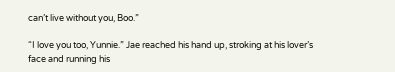can’t live without you, Boo.”

“I love you too, Yunnie.” Jae reached his hand up, stroking at his lover’s face and running his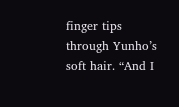finger tips through Yunho’s soft hair. “And I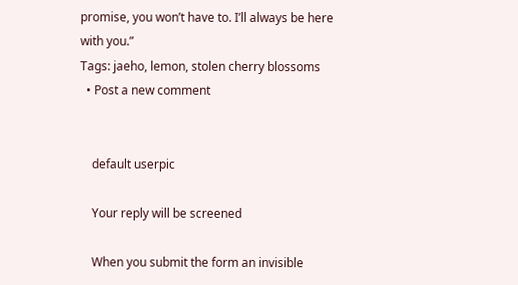promise, you won’t have to. I’ll always be here with you.”
Tags: jaeho, lemon, stolen cherry blossoms
  • Post a new comment


    default userpic

    Your reply will be screened

    When you submit the form an invisible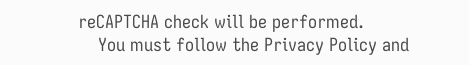reCAPTCHA check will be performed.
    You must follow the Privacy Policy and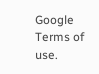Google Terms of use.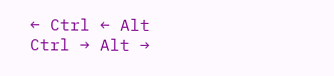← Ctrl ← Alt
Ctrl → Alt →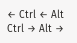← Ctrl ← Alt
Ctrl → Alt →